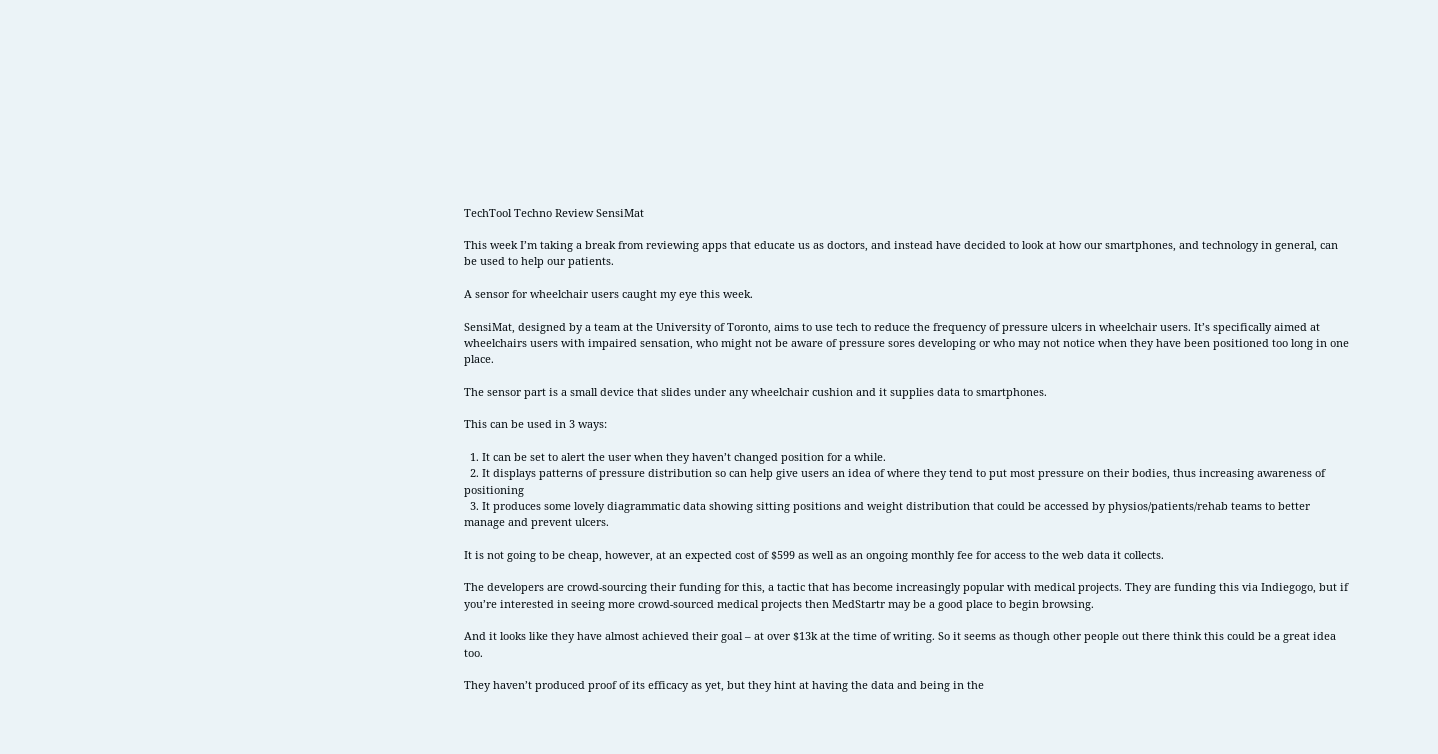TechTool Techno Review SensiMat

This week I’m taking a break from reviewing apps that educate us as doctors, and instead have decided to look at how our smartphones, and technology in general, can be used to help our patients.

A sensor for wheelchair users caught my eye this week.

SensiMat, designed by a team at the University of Toronto, aims to use tech to reduce the frequency of pressure ulcers in wheelchair users. It’s specifically aimed at wheelchairs users with impaired sensation, who might not be aware of pressure sores developing or who may not notice when they have been positioned too long in one place.

The sensor part is a small device that slides under any wheelchair cushion and it supplies data to smartphones.

This can be used in 3 ways:

  1. It can be set to alert the user when they haven’t changed position for a while.
  2. It displays patterns of pressure distribution so can help give users an idea of where they tend to put most pressure on their bodies, thus increasing awareness of positioning
  3. It produces some lovely diagrammatic data showing sitting positions and weight distribution that could be accessed by physios/patients/rehab teams to better manage and prevent ulcers.

It is not going to be cheap, however, at an expected cost of $599 as well as an ongoing monthly fee for access to the web data it collects.

The developers are crowd-sourcing their funding for this, a tactic that has become increasingly popular with medical projects. They are funding this via Indiegogo, but if you’re interested in seeing more crowd-sourced medical projects then MedStartr may be a good place to begin browsing.

And it looks like they have almost achieved their goal – at over $13k at the time of writing. So it seems as though other people out there think this could be a great idea too.

They haven’t produced proof of its efficacy as yet, but they hint at having the data and being in the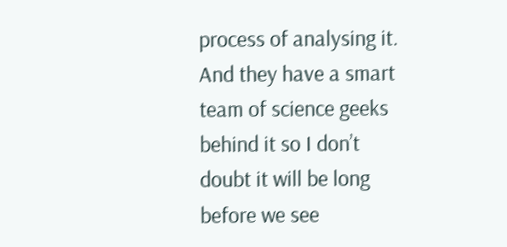process of analysing it. And they have a smart team of science geeks behind it so I don’t doubt it will be long before we see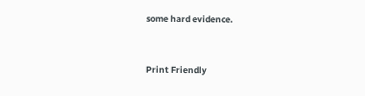some hard evidence.


Print Friendly